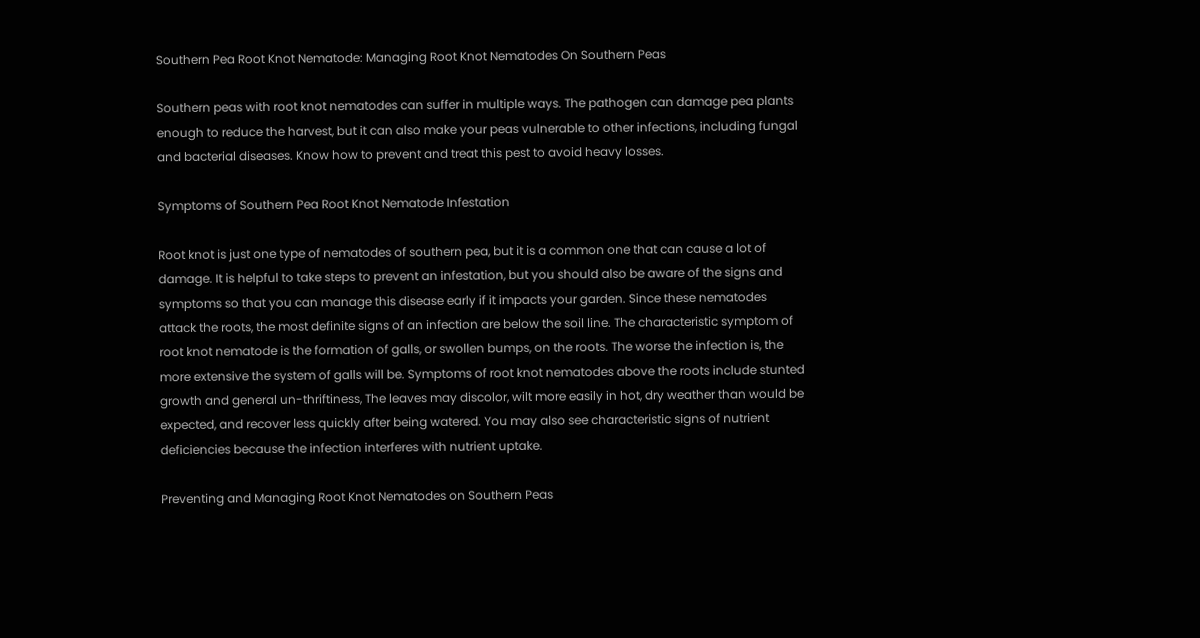Southern Pea Root Knot Nematode: Managing Root Knot Nematodes On Southern Peas

Southern peas with root knot nematodes can suffer in multiple ways. The pathogen can damage pea plants enough to reduce the harvest, but it can also make your peas vulnerable to other infections, including fungal and bacterial diseases. Know how to prevent and treat this pest to avoid heavy losses.

Symptoms of Southern Pea Root Knot Nematode Infestation

Root knot is just one type of nematodes of southern pea, but it is a common one that can cause a lot of damage. It is helpful to take steps to prevent an infestation, but you should also be aware of the signs and symptoms so that you can manage this disease early if it impacts your garden. Since these nematodes attack the roots, the most definite signs of an infection are below the soil line. The characteristic symptom of root knot nematode is the formation of galls, or swollen bumps, on the roots. The worse the infection is, the more extensive the system of galls will be. Symptoms of root knot nematodes above the roots include stunted growth and general un-thriftiness, The leaves may discolor, wilt more easily in hot, dry weather than would be expected, and recover less quickly after being watered. You may also see characteristic signs of nutrient deficiencies because the infection interferes with nutrient uptake.

Preventing and Managing Root Knot Nematodes on Southern Peas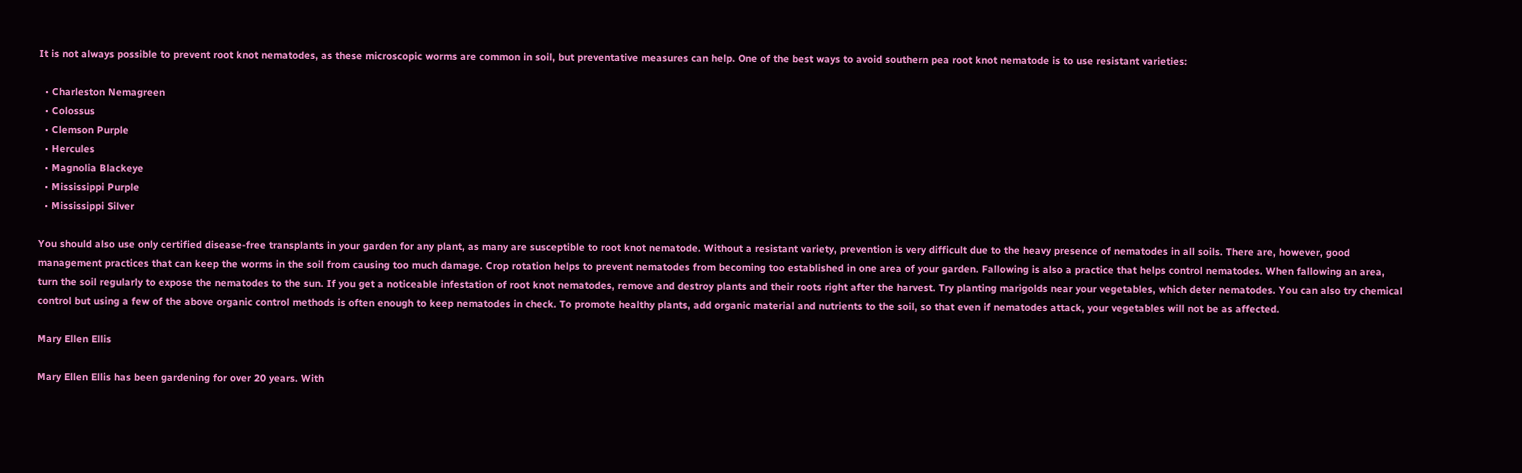It is not always possible to prevent root knot nematodes, as these microscopic worms are common in soil, but preventative measures can help. One of the best ways to avoid southern pea root knot nematode is to use resistant varieties:

  • Charleston Nemagreen
  • Colossus
  • Clemson Purple
  • Hercules
  • Magnolia Blackeye
  • Mississippi Purple
  • Mississippi Silver

You should also use only certified disease-free transplants in your garden for any plant, as many are susceptible to root knot nematode. Without a resistant variety, prevention is very difficult due to the heavy presence of nematodes in all soils. There are, however, good management practices that can keep the worms in the soil from causing too much damage. Crop rotation helps to prevent nematodes from becoming too established in one area of your garden. Fallowing is also a practice that helps control nematodes. When fallowing an area, turn the soil regularly to expose the nematodes to the sun. If you get a noticeable infestation of root knot nematodes, remove and destroy plants and their roots right after the harvest. Try planting marigolds near your vegetables, which deter nematodes. You can also try chemical control but using a few of the above organic control methods is often enough to keep nematodes in check. To promote healthy plants, add organic material and nutrients to the soil, so that even if nematodes attack, your vegetables will not be as affected.

Mary Ellen Ellis

Mary Ellen Ellis has been gardening for over 20 years. With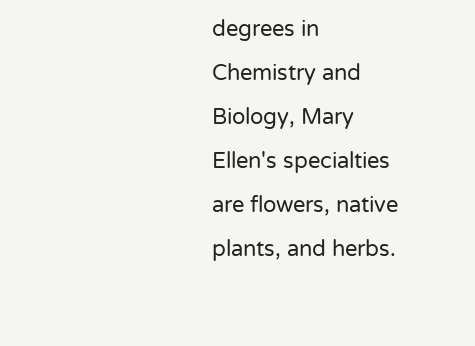degrees in Chemistry and Biology, Mary Ellen's specialties are flowers, native plants, and herbs.